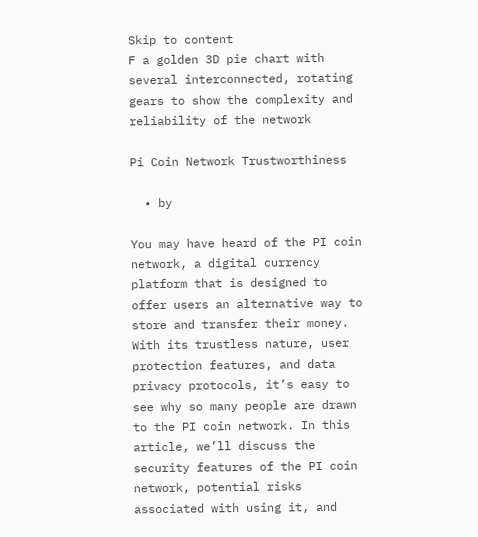Skip to content
F a golden 3D pie chart with several interconnected, rotating gears to show the complexity and reliability of the network

Pi Coin Network Trustworthiness

  • by

You may have heard of the PI coin network, a digital currency platform that is designed to offer users an alternative way to store and transfer their money. With its trustless nature, user protection features, and data privacy protocols, it’s easy to see why so many people are drawn to the PI coin network. In this article, we’ll discuss the security features of the PI coin network, potential risks associated with using it, and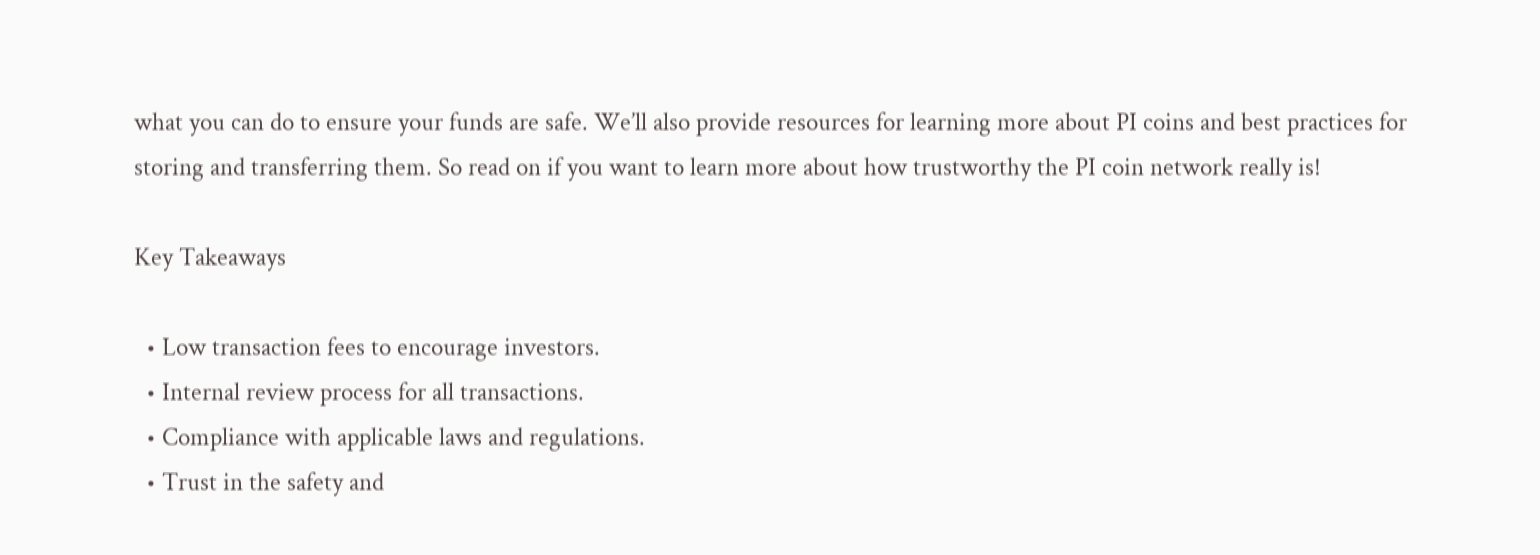what you can do to ensure your funds are safe. We’ll also provide resources for learning more about PI coins and best practices for storing and transferring them. So read on if you want to learn more about how trustworthy the PI coin network really is!

Key Takeaways

  • Low transaction fees to encourage investors.
  • Internal review process for all transactions.
  • Compliance with applicable laws and regulations.
  • Trust in the safety and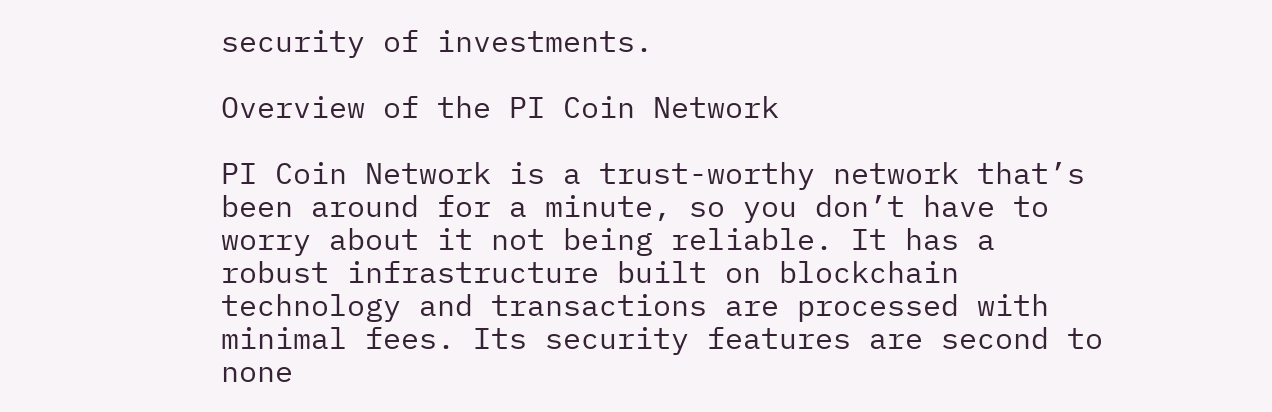security of investments.

Overview of the PI Coin Network

PI Coin Network is a trust-worthy network that’s been around for a minute, so you don’t have to worry about it not being reliable. It has a robust infrastructure built on blockchain technology and transactions are processed with minimal fees. Its security features are second to none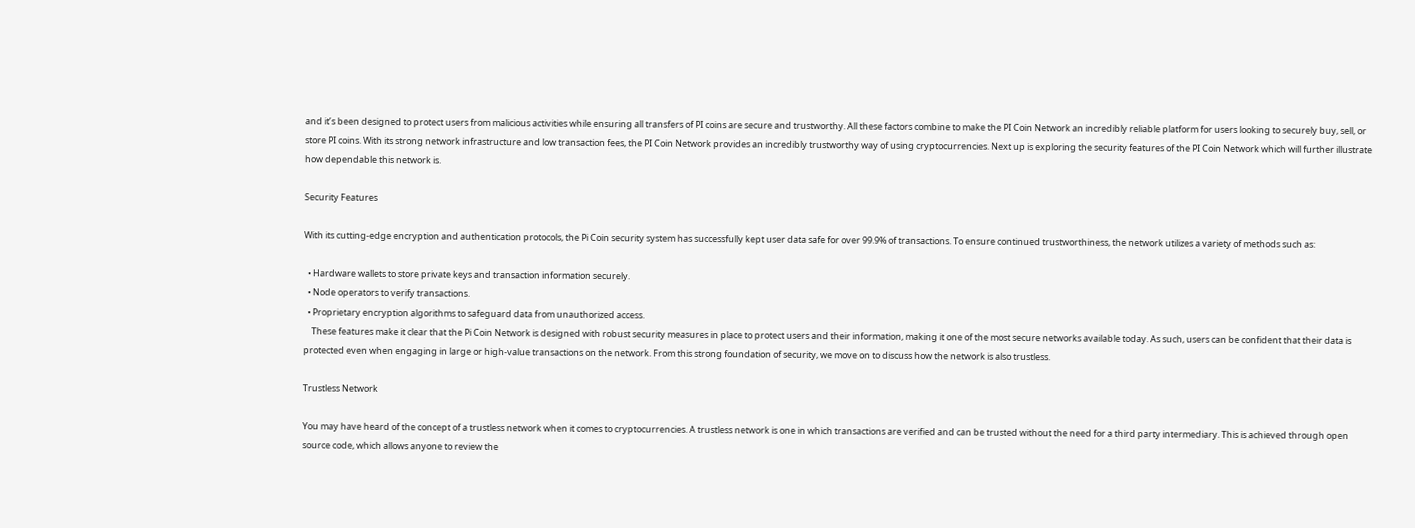and it’s been designed to protect users from malicious activities while ensuring all transfers of PI coins are secure and trustworthy. All these factors combine to make the PI Coin Network an incredibly reliable platform for users looking to securely buy, sell, or store PI coins. With its strong network infrastructure and low transaction fees, the PI Coin Network provides an incredibly trustworthy way of using cryptocurrencies. Next up is exploring the security features of the PI Coin Network which will further illustrate how dependable this network is.

Security Features

With its cutting-edge encryption and authentication protocols, the Pi Coin security system has successfully kept user data safe for over 99.9% of transactions. To ensure continued trustworthiness, the network utilizes a variety of methods such as:

  • Hardware wallets to store private keys and transaction information securely.
  • Node operators to verify transactions.
  • Proprietary encryption algorithms to safeguard data from unauthorized access.
    These features make it clear that the Pi Coin Network is designed with robust security measures in place to protect users and their information, making it one of the most secure networks available today. As such, users can be confident that their data is protected even when engaging in large or high-value transactions on the network. From this strong foundation of security, we move on to discuss how the network is also trustless.

Trustless Network

You may have heard of the concept of a trustless network when it comes to cryptocurrencies. A trustless network is one in which transactions are verified and can be trusted without the need for a third party intermediary. This is achieved through open source code, which allows anyone to review the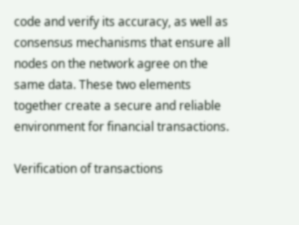code and verify its accuracy, as well as consensus mechanisms that ensure all nodes on the network agree on the same data. These two elements together create a secure and reliable environment for financial transactions.

Verification of transactions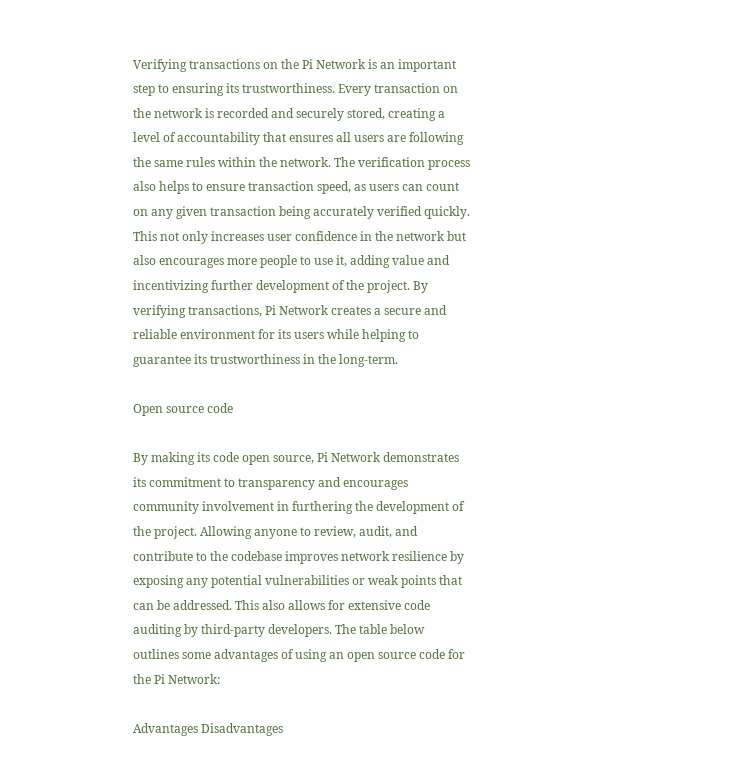Verifying transactions on the Pi Network is an important step to ensuring its trustworthiness. Every transaction on the network is recorded and securely stored, creating a level of accountability that ensures all users are following the same rules within the network. The verification process also helps to ensure transaction speed, as users can count on any given transaction being accurately verified quickly. This not only increases user confidence in the network but also encourages more people to use it, adding value and incentivizing further development of the project. By verifying transactions, Pi Network creates a secure and reliable environment for its users while helping to guarantee its trustworthiness in the long-term.

Open source code

By making its code open source, Pi Network demonstrates its commitment to transparency and encourages community involvement in furthering the development of the project. Allowing anyone to review, audit, and contribute to the codebase improves network resilience by exposing any potential vulnerabilities or weak points that can be addressed. This also allows for extensive code auditing by third-party developers. The table below outlines some advantages of using an open source code for the Pi Network:

Advantages Disadvantages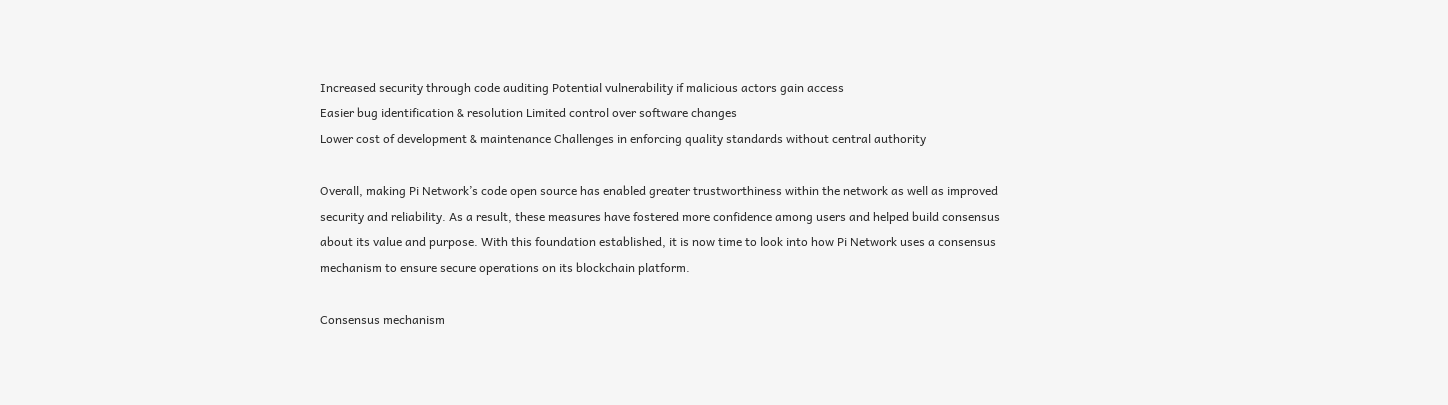Increased security through code auditing Potential vulnerability if malicious actors gain access
Easier bug identification & resolution Limited control over software changes
Lower cost of development & maintenance Challenges in enforcing quality standards without central authority

Overall, making Pi Network’s code open source has enabled greater trustworthiness within the network as well as improved security and reliability. As a result, these measures have fostered more confidence among users and helped build consensus about its value and purpose. With this foundation established, it is now time to look into how Pi Network uses a consensus mechanism to ensure secure operations on its blockchain platform.

Consensus mechanism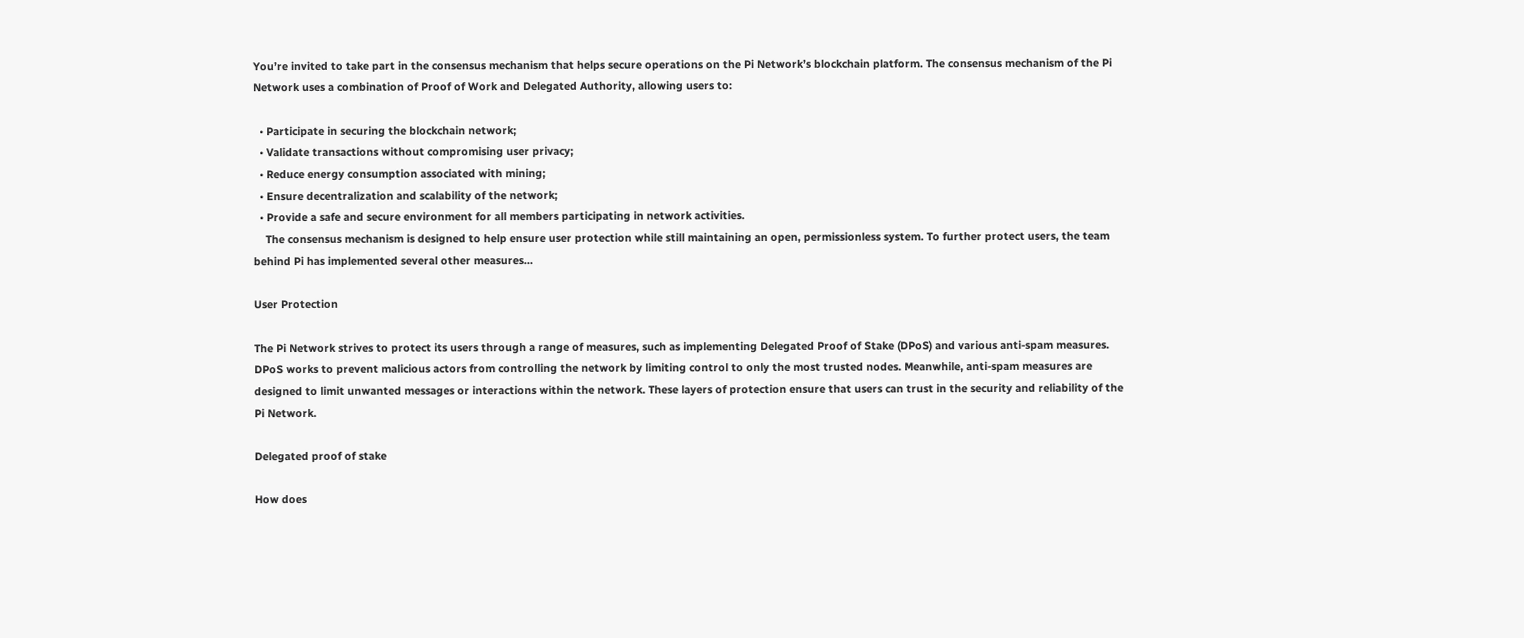You’re invited to take part in the consensus mechanism that helps secure operations on the Pi Network’s blockchain platform. The consensus mechanism of the Pi Network uses a combination of Proof of Work and Delegated Authority, allowing users to:

  • Participate in securing the blockchain network;
  • Validate transactions without compromising user privacy;
  • Reduce energy consumption associated with mining;
  • Ensure decentralization and scalability of the network;
  • Provide a safe and secure environment for all members participating in network activities.
    The consensus mechanism is designed to help ensure user protection while still maintaining an open, permissionless system. To further protect users, the team behind Pi has implemented several other measures…

User Protection

The Pi Network strives to protect its users through a range of measures, such as implementing Delegated Proof of Stake (DPoS) and various anti-spam measures. DPoS works to prevent malicious actors from controlling the network by limiting control to only the most trusted nodes. Meanwhile, anti-spam measures are designed to limit unwanted messages or interactions within the network. These layers of protection ensure that users can trust in the security and reliability of the Pi Network.

Delegated proof of stake

How does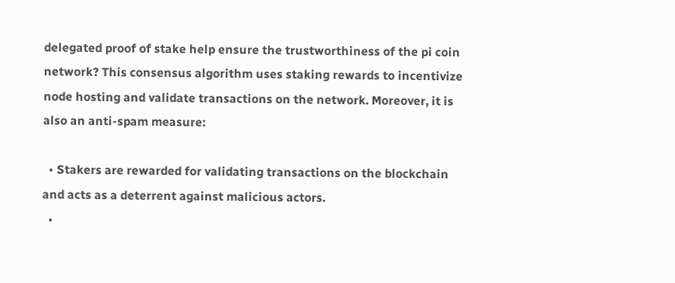delegated proof of stake help ensure the trustworthiness of the pi coin network? This consensus algorithm uses staking rewards to incentivize node hosting and validate transactions on the network. Moreover, it is also an anti-spam measure:

  • Stakers are rewarded for validating transactions on the blockchain and acts as a deterrent against malicious actors.
  •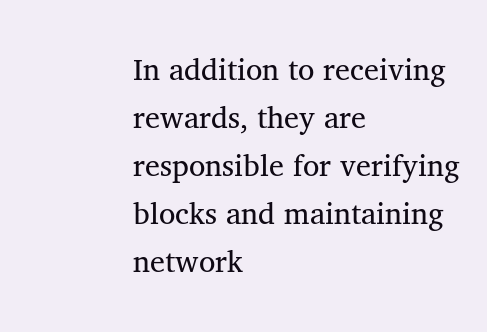In addition to receiving rewards, they are responsible for verifying blocks and maintaining network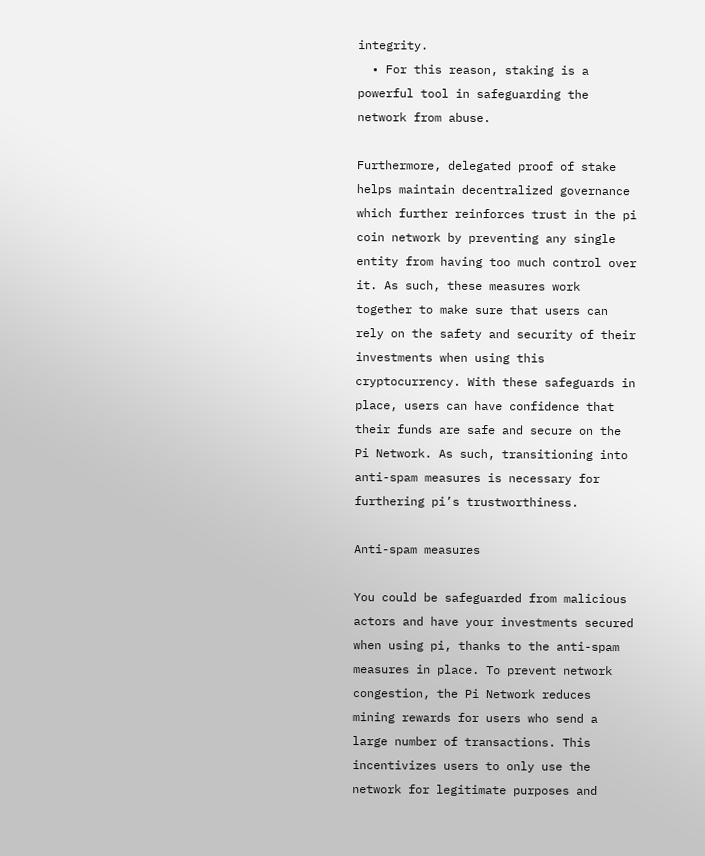integrity.
  • For this reason, staking is a powerful tool in safeguarding the network from abuse.

Furthermore, delegated proof of stake helps maintain decentralized governance which further reinforces trust in the pi coin network by preventing any single entity from having too much control over it. As such, these measures work together to make sure that users can rely on the safety and security of their investments when using this cryptocurrency. With these safeguards in place, users can have confidence that their funds are safe and secure on the Pi Network. As such, transitioning into anti-spam measures is necessary for furthering pi’s trustworthiness.

Anti-spam measures

You could be safeguarded from malicious actors and have your investments secured when using pi, thanks to the anti-spam measures in place. To prevent network congestion, the Pi Network reduces mining rewards for users who send a large number of transactions. This incentivizes users to only use the network for legitimate purposes and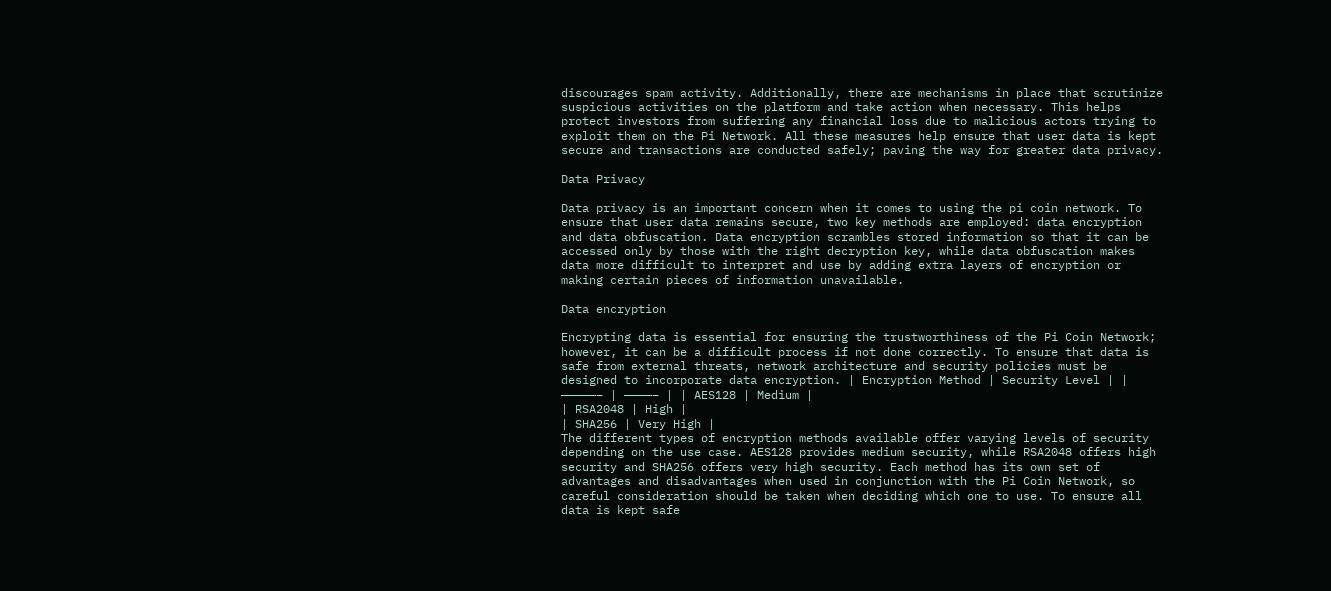discourages spam activity. Additionally, there are mechanisms in place that scrutinize suspicious activities on the platform and take action when necessary. This helps protect investors from suffering any financial loss due to malicious actors trying to exploit them on the Pi Network. All these measures help ensure that user data is kept secure and transactions are conducted safely; paving the way for greater data privacy.

Data Privacy

Data privacy is an important concern when it comes to using the pi coin network. To ensure that user data remains secure, two key methods are employed: data encryption and data obfuscation. Data encryption scrambles stored information so that it can be accessed only by those with the right decryption key, while data obfuscation makes data more difficult to interpret and use by adding extra layers of encryption or making certain pieces of information unavailable.

Data encryption

Encrypting data is essential for ensuring the trustworthiness of the Pi Coin Network; however, it can be a difficult process if not done correctly. To ensure that data is safe from external threats, network architecture and security policies must be designed to incorporate data encryption. | Encryption Method | Security Level | | —————– | ————– | | AES128 | Medium |
| RSA2048 | High |
| SHA256 | Very High |
The different types of encryption methods available offer varying levels of security depending on the use case. AES128 provides medium security, while RSA2048 offers high security and SHA256 offers very high security. Each method has its own set of advantages and disadvantages when used in conjunction with the Pi Coin Network, so careful consideration should be taken when deciding which one to use. To ensure all data is kept safe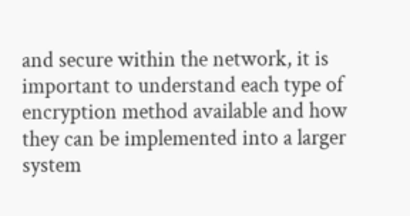and secure within the network, it is important to understand each type of encryption method available and how they can be implemented into a larger system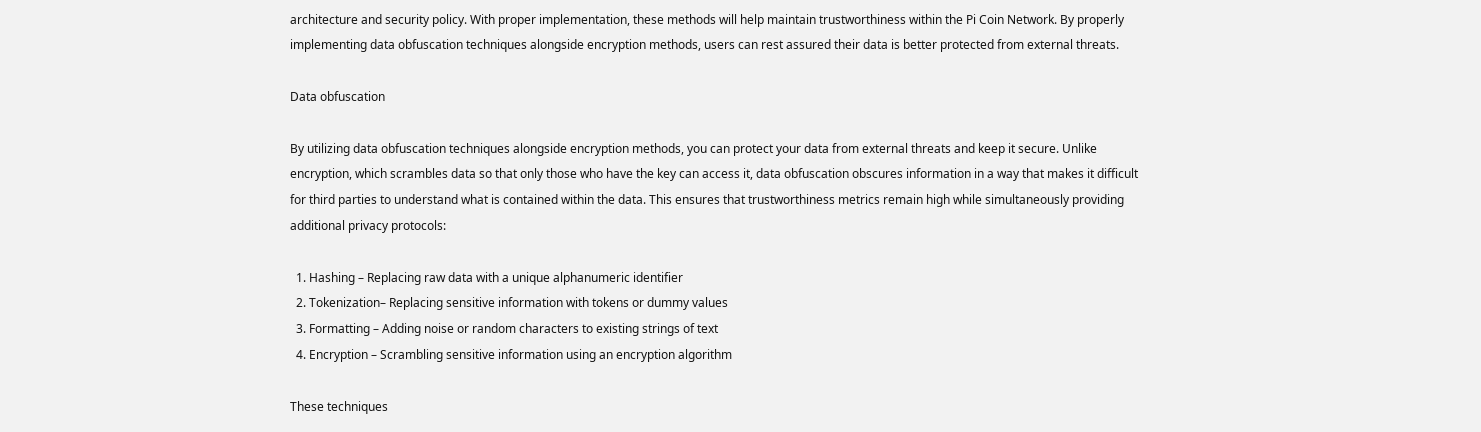architecture and security policy. With proper implementation, these methods will help maintain trustworthiness within the Pi Coin Network. By properly implementing data obfuscation techniques alongside encryption methods, users can rest assured their data is better protected from external threats.

Data obfuscation

By utilizing data obfuscation techniques alongside encryption methods, you can protect your data from external threats and keep it secure. Unlike encryption, which scrambles data so that only those who have the key can access it, data obfuscation obscures information in a way that makes it difficult for third parties to understand what is contained within the data. This ensures that trustworthiness metrics remain high while simultaneously providing additional privacy protocols:

  1. Hashing – Replacing raw data with a unique alphanumeric identifier
  2. Tokenization– Replacing sensitive information with tokens or dummy values
  3. Formatting – Adding noise or random characters to existing strings of text
  4. Encryption – Scrambling sensitive information using an encryption algorithm

These techniques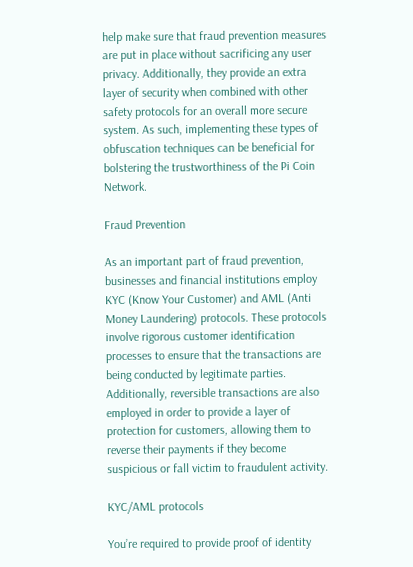help make sure that fraud prevention measures are put in place without sacrificing any user privacy. Additionally, they provide an extra layer of security when combined with other safety protocols for an overall more secure system. As such, implementing these types of obfuscation techniques can be beneficial for bolstering the trustworthiness of the Pi Coin Network.

Fraud Prevention

As an important part of fraud prevention, businesses and financial institutions employ KYC (Know Your Customer) and AML (Anti Money Laundering) protocols. These protocols involve rigorous customer identification processes to ensure that the transactions are being conducted by legitimate parties. Additionally, reversible transactions are also employed in order to provide a layer of protection for customers, allowing them to reverse their payments if they become suspicious or fall victim to fraudulent activity.

KYC/AML protocols

You’re required to provide proof of identity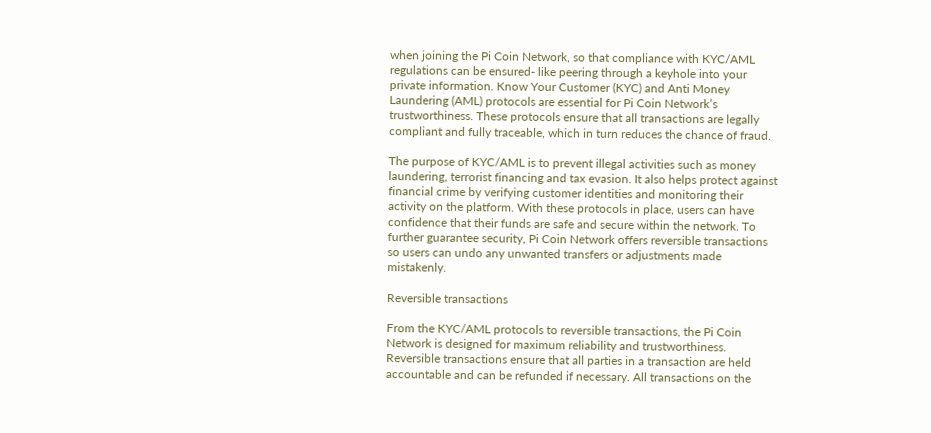when joining the Pi Coin Network, so that compliance with KYC/AML regulations can be ensured- like peering through a keyhole into your private information. Know Your Customer (KYC) and Anti Money Laundering (AML) protocols are essential for Pi Coin Network’s trustworthiness. These protocols ensure that all transactions are legally compliant and fully traceable, which in turn reduces the chance of fraud.

The purpose of KYC/AML is to prevent illegal activities such as money laundering, terrorist financing and tax evasion. It also helps protect against financial crime by verifying customer identities and monitoring their activity on the platform. With these protocols in place, users can have confidence that their funds are safe and secure within the network. To further guarantee security, Pi Coin Network offers reversible transactions so users can undo any unwanted transfers or adjustments made mistakenly.

Reversible transactions

From the KYC/AML protocols to reversible transactions, the Pi Coin Network is designed for maximum reliability and trustworthiness. Reversible transactions ensure that all parties in a transaction are held accountable and can be refunded if necessary. All transactions on the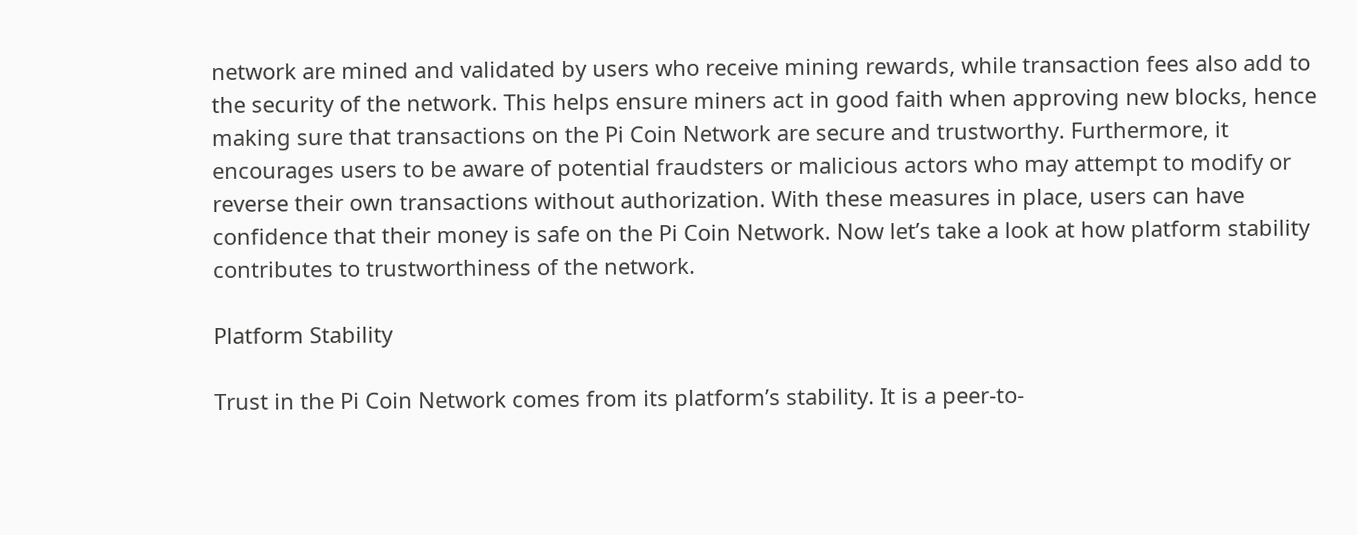network are mined and validated by users who receive mining rewards, while transaction fees also add to the security of the network. This helps ensure miners act in good faith when approving new blocks, hence making sure that transactions on the Pi Coin Network are secure and trustworthy. Furthermore, it encourages users to be aware of potential fraudsters or malicious actors who may attempt to modify or reverse their own transactions without authorization. With these measures in place, users can have confidence that their money is safe on the Pi Coin Network. Now let’s take a look at how platform stability contributes to trustworthiness of the network.

Platform Stability

Trust in the Pi Coin Network comes from its platform’s stability. It is a peer-to-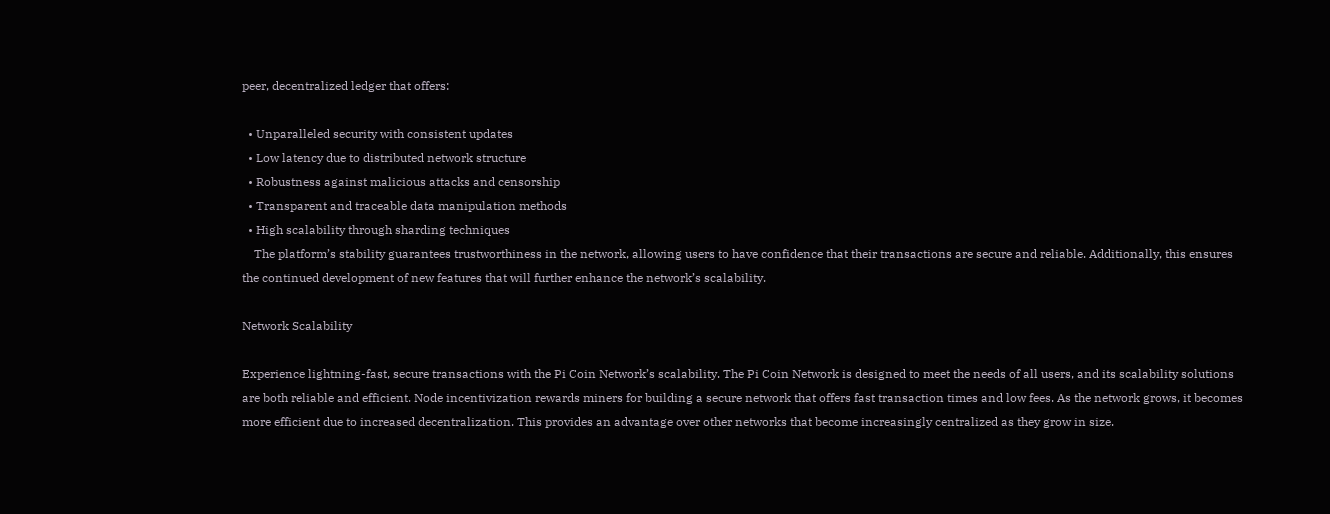peer, decentralized ledger that offers:

  • Unparalleled security with consistent updates
  • Low latency due to distributed network structure
  • Robustness against malicious attacks and censorship
  • Transparent and traceable data manipulation methods
  • High scalability through sharding techniques
    The platform’s stability guarantees trustworthiness in the network, allowing users to have confidence that their transactions are secure and reliable. Additionally, this ensures the continued development of new features that will further enhance the network’s scalability.

Network Scalability

Experience lightning-fast, secure transactions with the Pi Coin Network’s scalability. The Pi Coin Network is designed to meet the needs of all users, and its scalability solutions are both reliable and efficient. Node incentivization rewards miners for building a secure network that offers fast transaction times and low fees. As the network grows, it becomes more efficient due to increased decentralization. This provides an advantage over other networks that become increasingly centralized as they grow in size.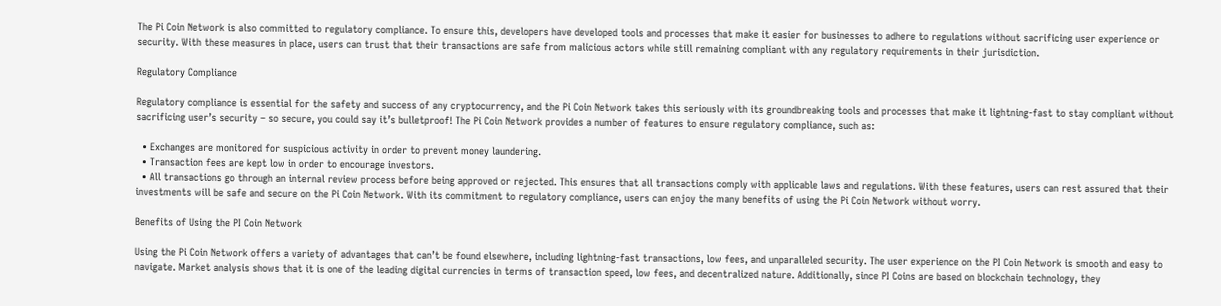The Pi Coin Network is also committed to regulatory compliance. To ensure this, developers have developed tools and processes that make it easier for businesses to adhere to regulations without sacrificing user experience or security. With these measures in place, users can trust that their transactions are safe from malicious actors while still remaining compliant with any regulatory requirements in their jurisdiction.

Regulatory Compliance

Regulatory compliance is essential for the safety and success of any cryptocurrency, and the Pi Coin Network takes this seriously with its groundbreaking tools and processes that make it lightning-fast to stay compliant without sacrificing user’s security – so secure, you could say it’s bulletproof! The Pi Coin Network provides a number of features to ensure regulatory compliance, such as:

  • Exchanges are monitored for suspicious activity in order to prevent money laundering.
  • Transaction fees are kept low in order to encourage investors.
  • All transactions go through an internal review process before being approved or rejected. This ensures that all transactions comply with applicable laws and regulations. With these features, users can rest assured that their investments will be safe and secure on the Pi Coin Network. With its commitment to regulatory compliance, users can enjoy the many benefits of using the Pi Coin Network without worry.

Benefits of Using the PI Coin Network

Using the Pi Coin Network offers a variety of advantages that can’t be found elsewhere, including lightning-fast transactions, low fees, and unparalleled security. The user experience on the PI Coin Network is smooth and easy to navigate. Market analysis shows that it is one of the leading digital currencies in terms of transaction speed, low fees, and decentralized nature. Additionally, since PI Coins are based on blockchain technology, they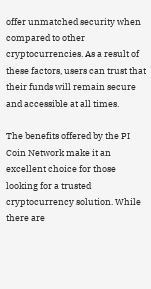offer unmatched security when compared to other cryptocurrencies. As a result of these factors, users can trust that their funds will remain secure and accessible at all times.

The benefits offered by the PI Coin Network make it an excellent choice for those looking for a trusted cryptocurrency solution. While there are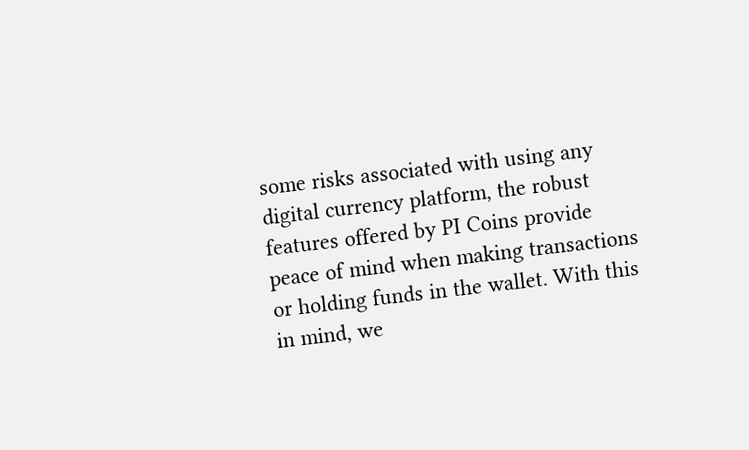some risks associated with using any digital currency platform, the robust features offered by PI Coins provide peace of mind when making transactions or holding funds in the wallet. With this in mind, we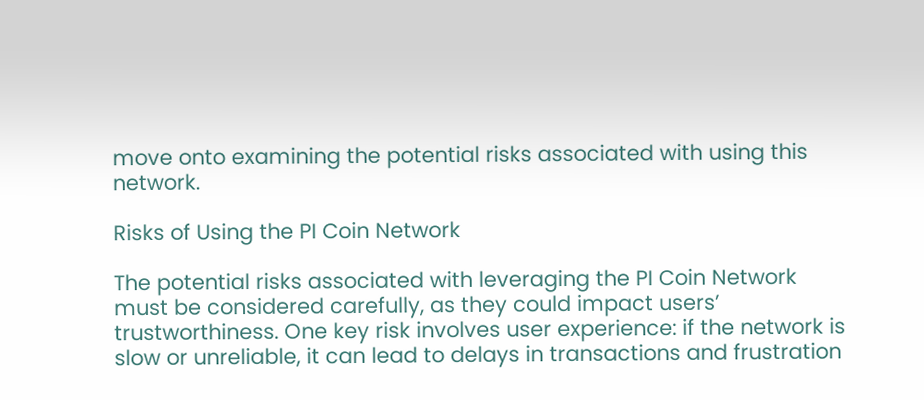move onto examining the potential risks associated with using this network.

Risks of Using the PI Coin Network

The potential risks associated with leveraging the PI Coin Network must be considered carefully, as they could impact users’ trustworthiness. One key risk involves user experience: if the network is slow or unreliable, it can lead to delays in transactions and frustration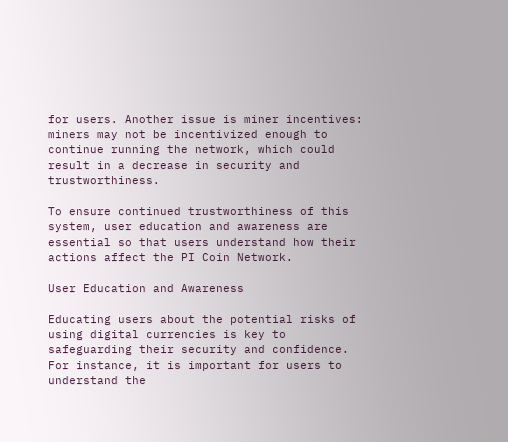for users. Another issue is miner incentives: miners may not be incentivized enough to continue running the network, which could result in a decrease in security and trustworthiness.

To ensure continued trustworthiness of this system, user education and awareness are essential so that users understand how their actions affect the PI Coin Network.

User Education and Awareness

Educating users about the potential risks of using digital currencies is key to safeguarding their security and confidence. For instance, it is important for users to understand the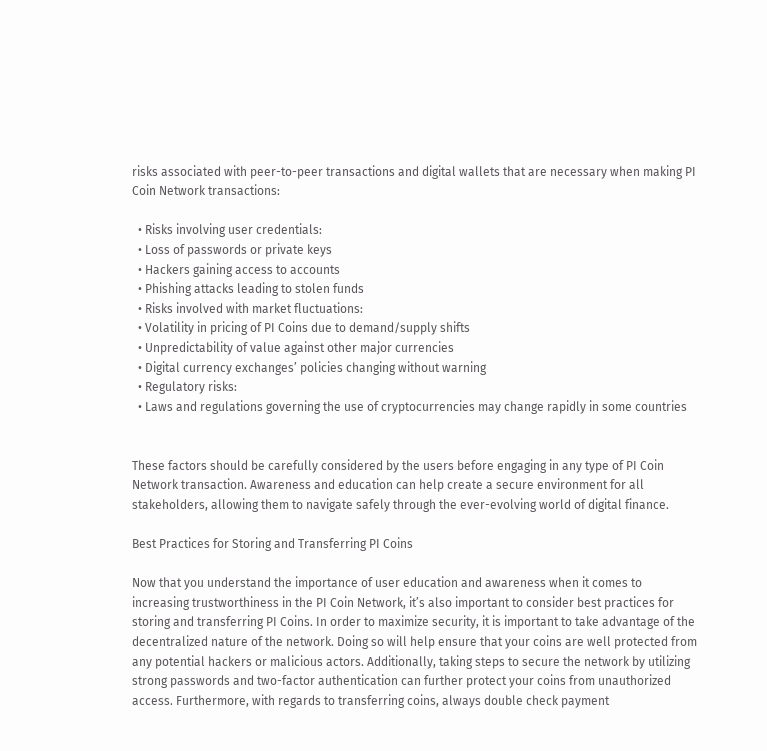risks associated with peer-to-peer transactions and digital wallets that are necessary when making PI Coin Network transactions:

  • Risks involving user credentials:
  • Loss of passwords or private keys
  • Hackers gaining access to accounts
  • Phishing attacks leading to stolen funds
  • Risks involved with market fluctuations:
  • Volatility in pricing of PI Coins due to demand/supply shifts
  • Unpredictability of value against other major currencies
  • Digital currency exchanges’ policies changing without warning
  • Regulatory risks:
  • Laws and regulations governing the use of cryptocurrencies may change rapidly in some countries


These factors should be carefully considered by the users before engaging in any type of PI Coin Network transaction. Awareness and education can help create a secure environment for all stakeholders, allowing them to navigate safely through the ever-evolving world of digital finance.

Best Practices for Storing and Transferring PI Coins

Now that you understand the importance of user education and awareness when it comes to increasing trustworthiness in the PI Coin Network, it’s also important to consider best practices for storing and transferring PI Coins. In order to maximize security, it is important to take advantage of the decentralized nature of the network. Doing so will help ensure that your coins are well protected from any potential hackers or malicious actors. Additionally, taking steps to secure the network by utilizing strong passwords and two-factor authentication can further protect your coins from unauthorized access. Furthermore, with regards to transferring coins, always double check payment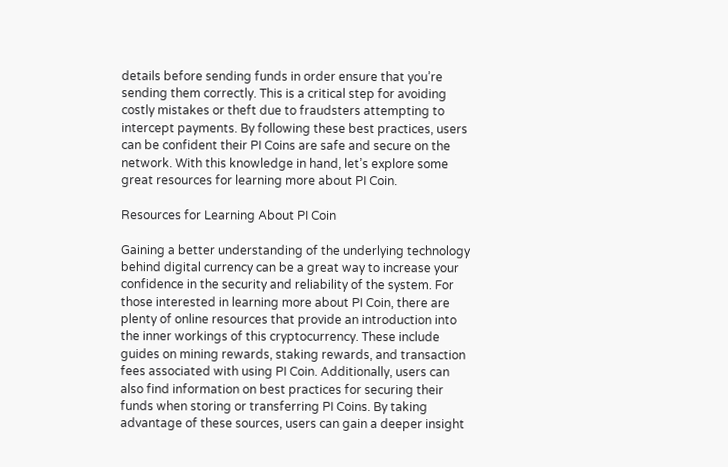details before sending funds in order ensure that you’re sending them correctly. This is a critical step for avoiding costly mistakes or theft due to fraudsters attempting to intercept payments. By following these best practices, users can be confident their PI Coins are safe and secure on the network. With this knowledge in hand, let’s explore some great resources for learning more about PI Coin.

Resources for Learning About PI Coin

Gaining a better understanding of the underlying technology behind digital currency can be a great way to increase your confidence in the security and reliability of the system. For those interested in learning more about PI Coin, there are plenty of online resources that provide an introduction into the inner workings of this cryptocurrency. These include guides on mining rewards, staking rewards, and transaction fees associated with using PI Coin. Additionally, users can also find information on best practices for securing their funds when storing or transferring PI Coins. By taking advantage of these sources, users can gain a deeper insight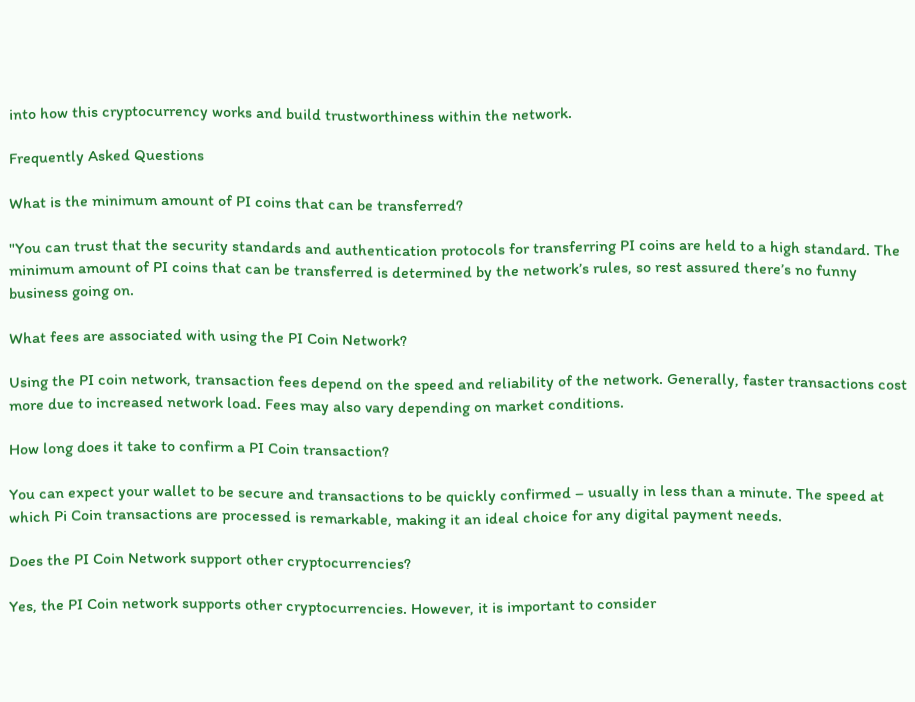into how this cryptocurrency works and build trustworthiness within the network.

Frequently Asked Questions

What is the minimum amount of PI coins that can be transferred?

"You can trust that the security standards and authentication protocols for transferring PI coins are held to a high standard. The minimum amount of PI coins that can be transferred is determined by the network’s rules, so rest assured there’s no funny business going on.

What fees are associated with using the PI Coin Network?

Using the PI coin network, transaction fees depend on the speed and reliability of the network. Generally, faster transactions cost more due to increased network load. Fees may also vary depending on market conditions.

How long does it take to confirm a PI Coin transaction?

You can expect your wallet to be secure and transactions to be quickly confirmed – usually in less than a minute. The speed at which Pi Coin transactions are processed is remarkable, making it an ideal choice for any digital payment needs.

Does the PI Coin Network support other cryptocurrencies?

Yes, the PI Coin network supports other cryptocurrencies. However, it is important to consider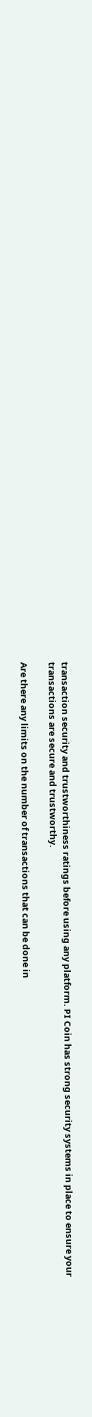transaction security and trustworthiness ratings before using any platform. PI Coin has strong security systems in place to ensure your transactions are secure and trustworthy.

Are there any limits on the number of transactions that can be done in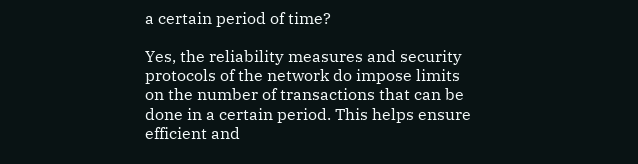a certain period of time?

Yes, the reliability measures and security protocols of the network do impose limits on the number of transactions that can be done in a certain period. This helps ensure efficient and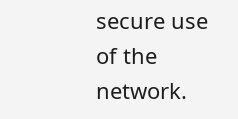secure use of the network.